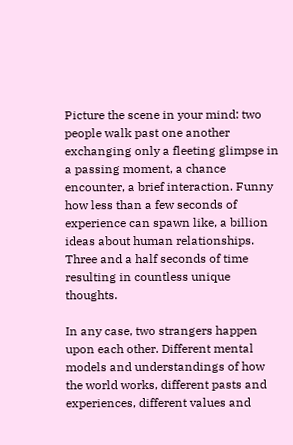Picture the scene in your mind: two people walk past one another exchanging only a fleeting glimpse in a passing moment, a chance encounter, a brief interaction. Funny how less than a few seconds of experience can spawn like, a billion ideas about human relationships. Three and a half seconds of time resulting in countless unique thoughts.

In any case, two strangers happen upon each other. Different mental models and understandings of how the world works, different pasts and experiences, different values and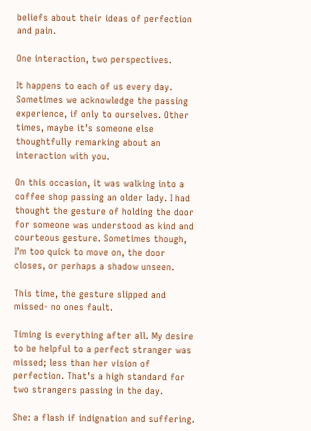beliefs about their ideas of perfection and pain.

One interaction, two perspectives.

It happens to each of us every day. Sometimes we acknowledge the passing experience, if only to ourselves. Other times, maybe it’s someone else thoughtfully remarking about an interaction with you.

On this occasion, it was walking into a coffee shop passing an older lady. I had thought the gesture of holding the door for someone was understood as kind and courteous gesture. Sometimes though, I’m too quick to move on, the door closes, or perhaps a shadow unseen.

This time, the gesture slipped and missed- no ones fault.

Timing is everything after all. My desire to be helpful to a perfect stranger was missed; less than her vision of perfection. That’s a high standard for two strangers passing in the day.

She: a flash if indignation and suffering.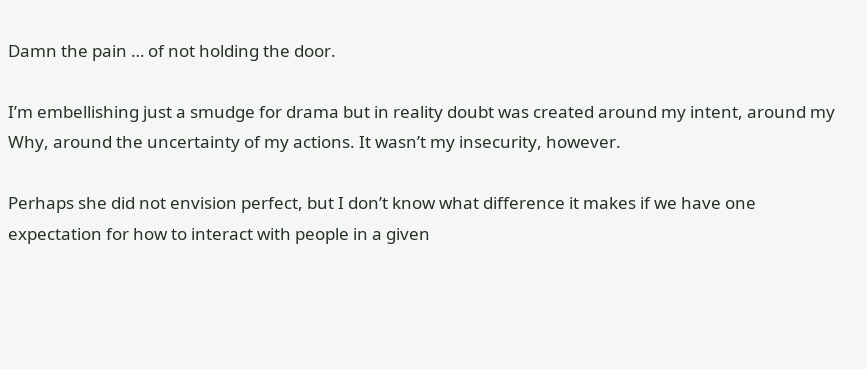Damn the pain … of not holding the door.

I’m embellishing just a smudge for drama but in reality doubt was created around my intent, around my Why, around the uncertainty of my actions. It wasn’t my insecurity, however.

Perhaps she did not envision perfect, but I don’t know what difference it makes if we have one expectation for how to interact with people in a given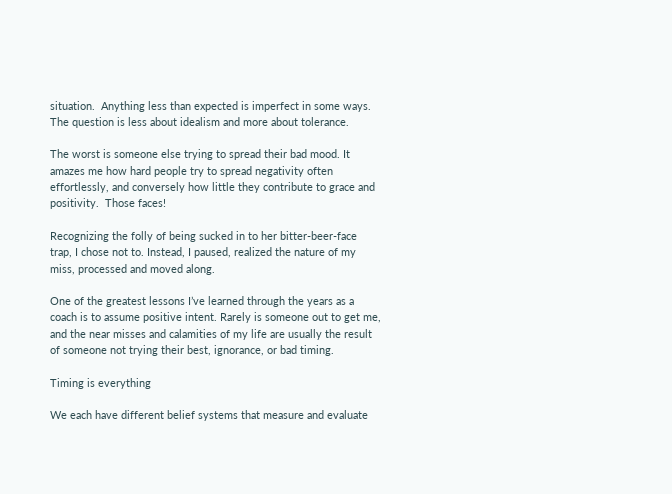situation.  Anything less than expected is imperfect in some ways.  The question is less about idealism and more about tolerance.

The worst is someone else trying to spread their bad mood. It amazes me how hard people try to spread negativity often effortlessly, and conversely how little they contribute to grace and positivity.  Those faces!

Recognizing the folly of being sucked in to her bitter-beer-face trap, I chose not to. Instead, I paused, realized the nature of my miss, processed and moved along.

One of the greatest lessons I’ve learned through the years as a coach is to assume positive intent. Rarely is someone out to get me, and the near misses and calamities of my life are usually the result of someone not trying their best, ignorance, or bad timing.

Timing is everything

We each have different belief systems that measure and evaluate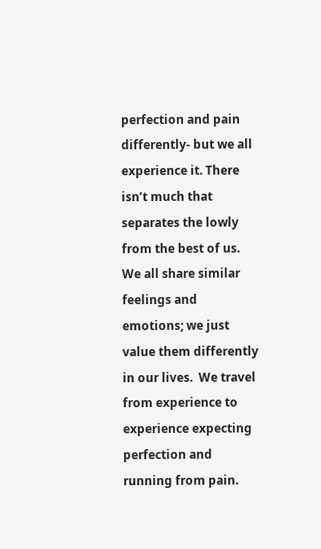perfection and pain differently- but we all experience it. There isn’t much that separates the lowly from the best of us. We all share similar feelings and emotions; we just value them differently in our lives.  We travel from experience to experience expecting perfection and running from pain.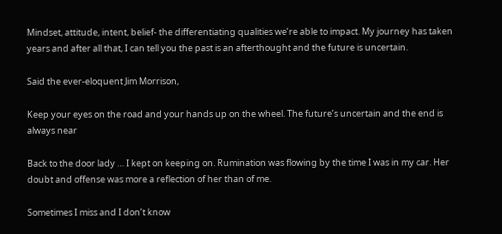Mindset, attitude, intent, belief- the differentiating qualities we’re able to impact. My journey has taken years and after all that, I can tell you the past is an afterthought and the future is uncertain.

Said the ever-eloquent Jim Morrison,

Keep your eyes on the road and your hands up on the wheel. The future’s uncertain and the end is always near

Back to the door lady … I kept on keeping on. Rumination was flowing by the time I was in my car. Her doubt and offense was more a reflection of her than of me.

Sometimes I miss and I don’t know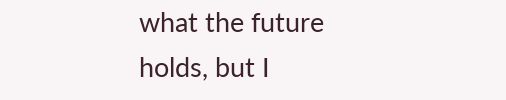what the future holds, but I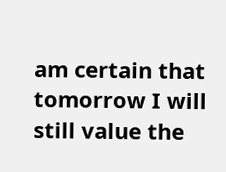am certain that tomorrow I will still value the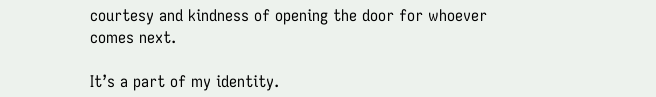courtesy and kindness of opening the door for whoever comes next.

It’s a part of my identity.